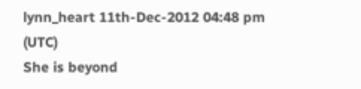lynn_heart 11th-Dec-2012 04:48 pm (UTC)
She is beyond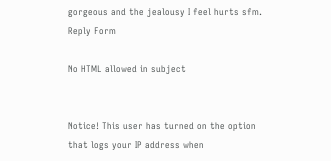gorgeous and the jealousy I feel hurts sfm.
Reply Form

No HTML allowed in subject


Notice! This user has turned on the option that logs your IP address when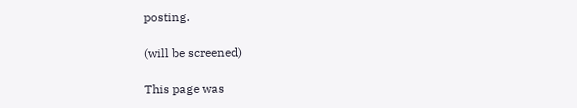posting.

(will be screened)

This page was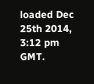loaded Dec 25th 2014, 3:12 pm GMT.